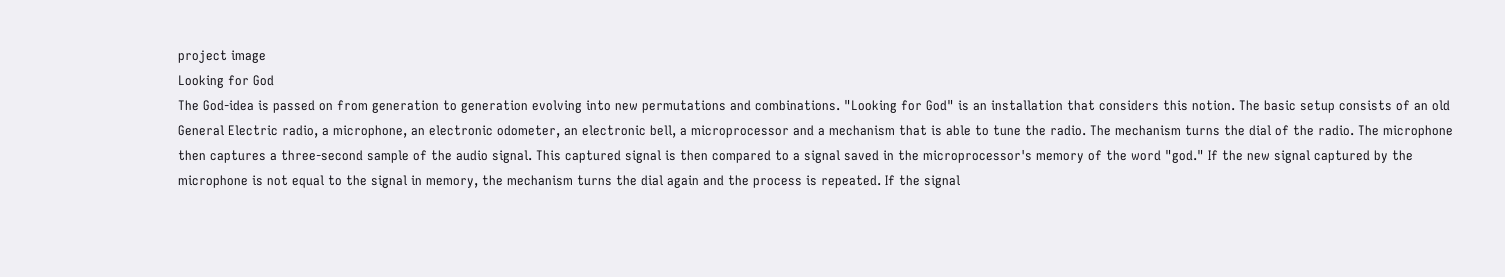project image
Looking for God
The God-idea is passed on from generation to generation evolving into new permutations and combinations. "Looking for God" is an installation that considers this notion. The basic setup consists of an old General Electric radio, a microphone, an electronic odometer, an electronic bell, a microprocessor and a mechanism that is able to tune the radio. The mechanism turns the dial of the radio. The microphone then captures a three-second sample of the audio signal. This captured signal is then compared to a signal saved in the microprocessor's memory of the word "god." If the new signal captured by the microphone is not equal to the signal in memory, the mechanism turns the dial again and the process is repeated. If the signal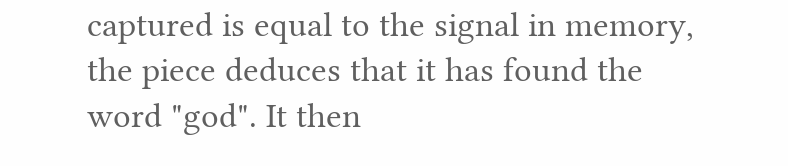captured is equal to the signal in memory, the piece deduces that it has found the word "god". It then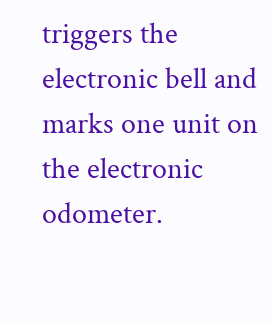triggers the electronic bell and marks one unit on the electronic odometer.